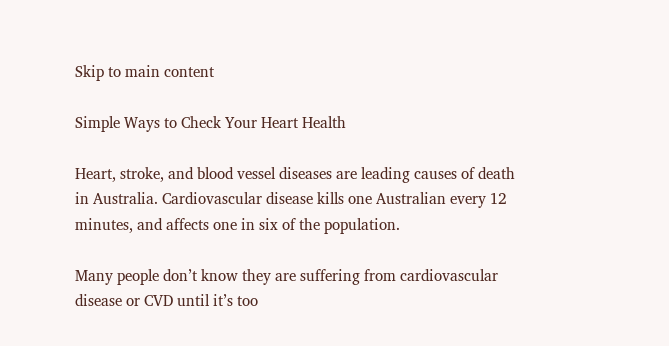Skip to main content

Simple Ways to Check Your Heart Health

Heart, stroke, and blood vessel diseases are leading causes of death in Australia. Cardiovascular disease kills one Australian every 12 minutes, and affects one in six of the population.

Many people don’t know they are suffering from cardiovascular disease or CVD until it’s too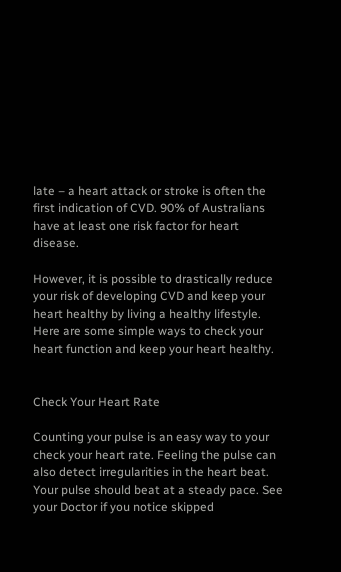late – a heart attack or stroke is often the first indication of CVD. 90% of Australians have at least one risk factor for heart disease.

However, it is possible to drastically reduce your risk of developing CVD and keep your heart healthy by living a healthy lifestyle. Here are some simple ways to check your heart function and keep your heart healthy.


Check Your Heart Rate

Counting your pulse is an easy way to your check your heart rate. Feeling the pulse can also detect irregularities in the heart beat.  Your pulse should beat at a steady pace. See your Doctor if you notice skipped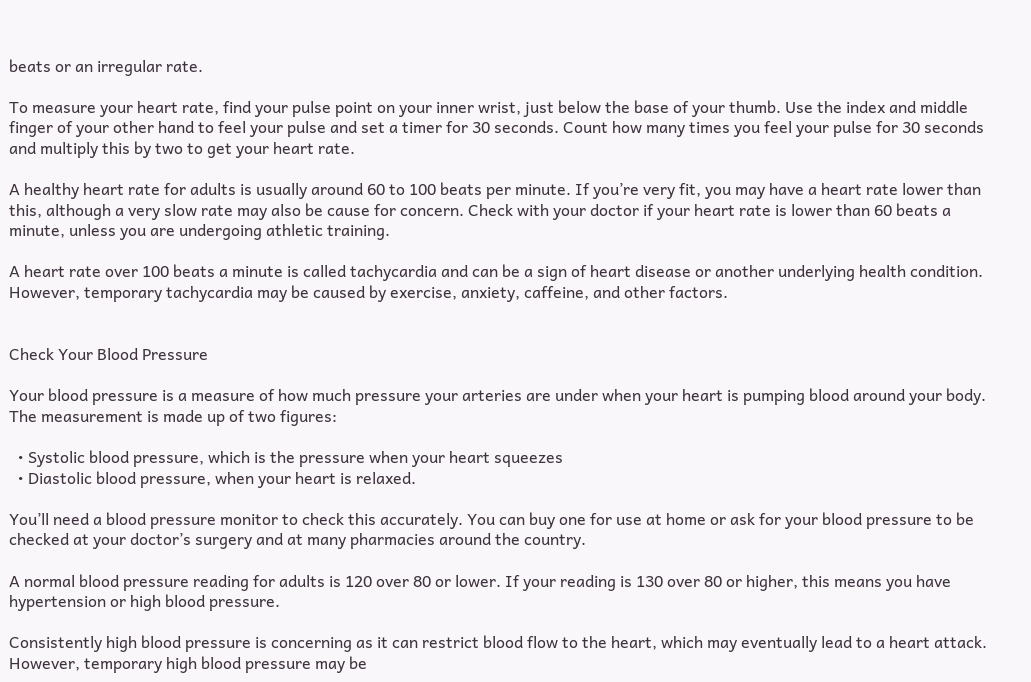beats or an irregular rate.

To measure your heart rate, find your pulse point on your inner wrist, just below the base of your thumb. Use the index and middle finger of your other hand to feel your pulse and set a timer for 30 seconds. Count how many times you feel your pulse for 30 seconds and multiply this by two to get your heart rate.

A healthy heart rate for adults is usually around 60 to 100 beats per minute. If you’re very fit, you may have a heart rate lower than this, although a very slow rate may also be cause for concern. Check with your doctor if your heart rate is lower than 60 beats a minute, unless you are undergoing athletic training.

A heart rate over 100 beats a minute is called tachycardia and can be a sign of heart disease or another underlying health condition. However, temporary tachycardia may be caused by exercise, anxiety, caffeine, and other factors.


Check Your Blood Pressure

Your blood pressure is a measure of how much pressure your arteries are under when your heart is pumping blood around your body. The measurement is made up of two figures:

  • Systolic blood pressure, which is the pressure when your heart squeezes
  • Diastolic blood pressure, when your heart is relaxed.

You’ll need a blood pressure monitor to check this accurately. You can buy one for use at home or ask for your blood pressure to be checked at your doctor’s surgery and at many pharmacies around the country.

A normal blood pressure reading for adults is 120 over 80 or lower. If your reading is 130 over 80 or higher, this means you have hypertension or high blood pressure.

Consistently high blood pressure is concerning as it can restrict blood flow to the heart, which may eventually lead to a heart attack. However, temporary high blood pressure may be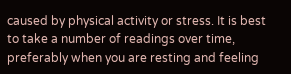caused by physical activity or stress. It is best to take a number of readings over time, preferably when you are resting and feeling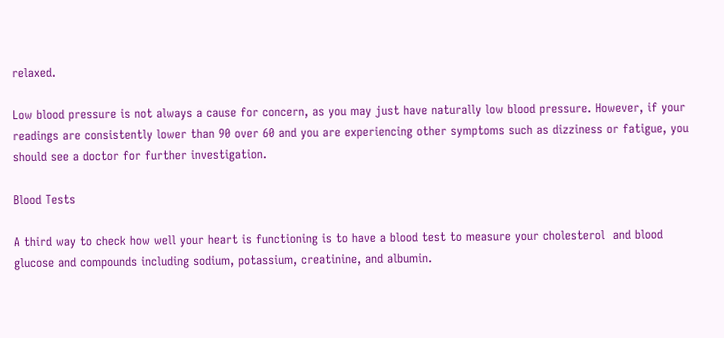relaxed.

Low blood pressure is not always a cause for concern, as you may just have naturally low blood pressure. However, if your readings are consistently lower than 90 over 60 and you are experiencing other symptoms such as dizziness or fatigue, you should see a doctor for further investigation.

Blood Tests

A third way to check how well your heart is functioning is to have a blood test to measure your cholesterol  and blood glucose and compounds including sodium, potassium, creatinine, and albumin.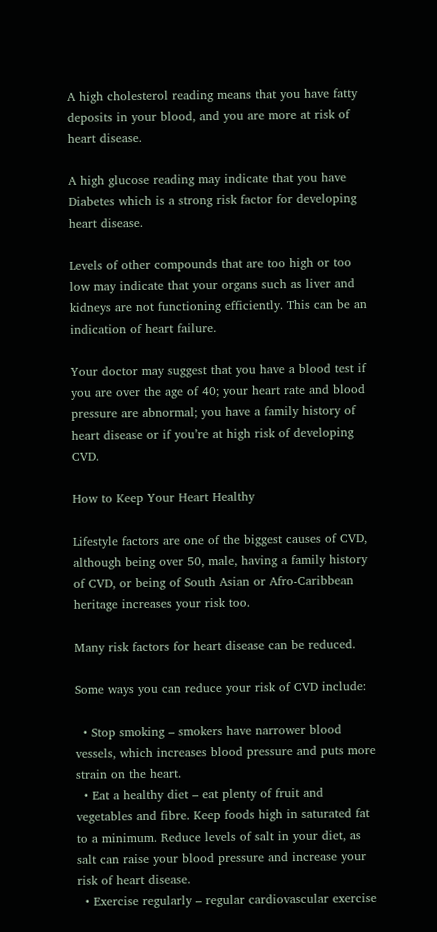A high cholesterol reading means that you have fatty deposits in your blood, and you are more at risk of heart disease.

A high glucose reading may indicate that you have Diabetes which is a strong risk factor for developing heart disease.

Levels of other compounds that are too high or too low may indicate that your organs such as liver and kidneys are not functioning efficiently. This can be an indication of heart failure.

Your doctor may suggest that you have a blood test if you are over the age of 40; your heart rate and blood pressure are abnormal; you have a family history of heart disease or if you’re at high risk of developing CVD.

How to Keep Your Heart Healthy

Lifestyle factors are one of the biggest causes of CVD, although being over 50, male, having a family history of CVD, or being of South Asian or Afro-Caribbean heritage increases your risk too.

Many risk factors for heart disease can be reduced.

Some ways you can reduce your risk of CVD include:

  • Stop smoking – smokers have narrower blood vessels, which increases blood pressure and puts more strain on the heart.
  • Eat a healthy diet – eat plenty of fruit and vegetables and fibre. Keep foods high in saturated fat to a minimum. Reduce levels of salt in your diet, as salt can raise your blood pressure and increase your risk of heart disease.
  • Exercise regularly – regular cardiovascular exercise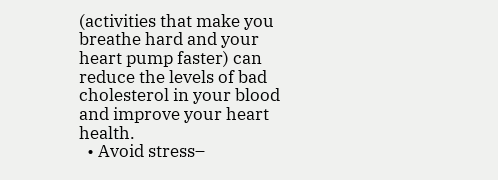(activities that make you breathe hard and your heart pump faster) can reduce the levels of bad cholesterol in your blood and improve your heart health.
  • Avoid stress–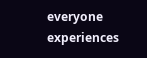everyone experiences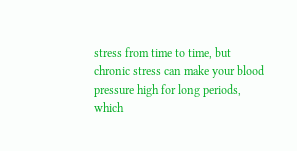stress from time to time, but chronic stress can make your blood pressure high for long periods, which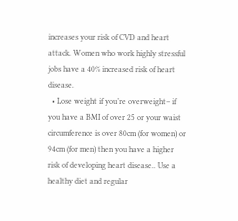increases your risk of CVD and heart attack. Women who work highly stressful jobs have a 40% increased risk of heart disease.
  • Lose weight if you’re overweight– if you have a BMI of over 25 or your waist circumference is over 80cm (for women) or 94cm (for men) then you have a higher risk of developing heart disease.. Use a healthy diet and regular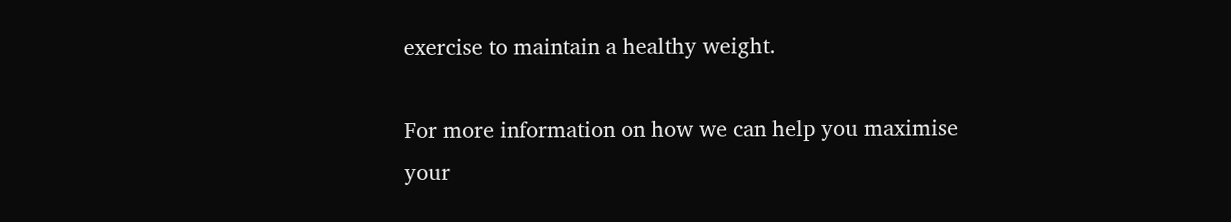exercise to maintain a healthy weight.

For more information on how we can help you maximise your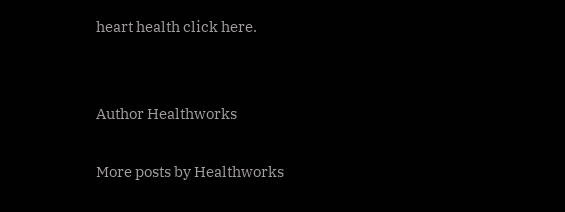heart health click here.


Author Healthworks

More posts by Healthworks